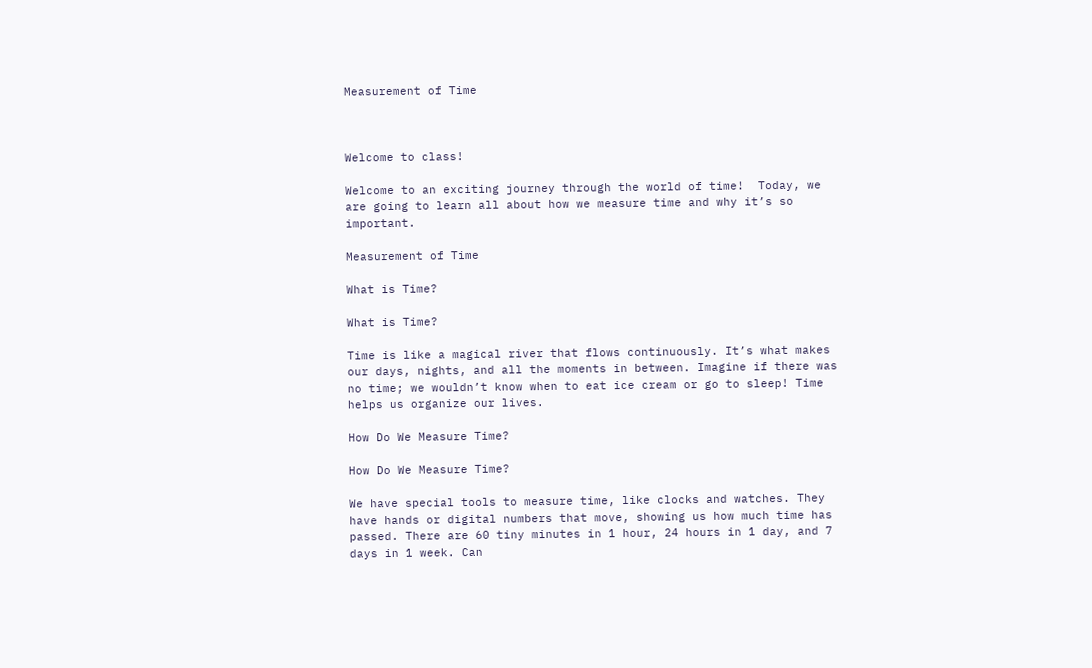Measurement of Time



Welcome to class!

Welcome to an exciting journey through the world of time!  Today, we are going to learn all about how we measure time and why it’s so important.

Measurement of Time

What is Time?

What is Time?

Time is like a magical river that flows continuously. It’s what makes our days, nights, and all the moments in between. Imagine if there was no time; we wouldn’t know when to eat ice cream or go to sleep! Time helps us organize our lives.

How Do We Measure Time?

How Do We Measure Time?

We have special tools to measure time, like clocks and watches. They have hands or digital numbers that move, showing us how much time has passed. There are 60 tiny minutes in 1 hour, 24 hours in 1 day, and 7 days in 1 week. Can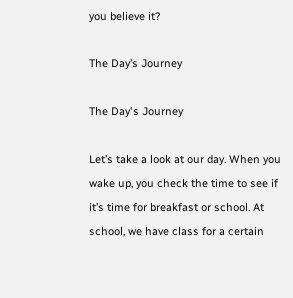you believe it?

The Day’s Journey

The Day's Journey

Let’s take a look at our day. When you wake up, you check the time to see if it’s time for breakfast or school. At school, we have class for a certain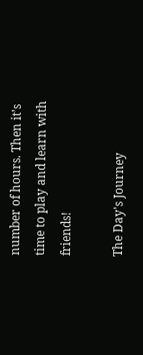number of hours. Then it’s time to play and learn with friends!

The Day's Journey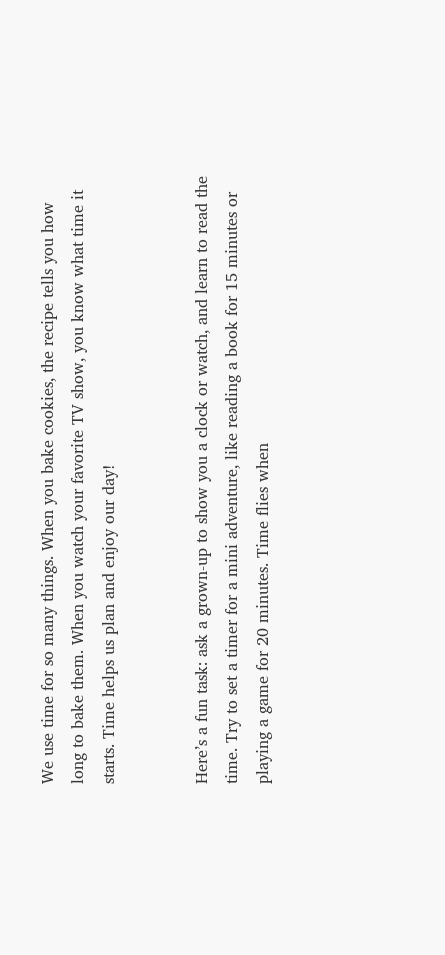We use time for so many things. When you bake cookies, the recipe tells you how long to bake them. When you watch your favorite TV show, you know what time it starts. Time helps us plan and enjoy our day!


Here’s a fun task: ask a grown-up to show you a clock or watch, and learn to read the time. Try to set a timer for a mini adventure, like reading a book for 15 minutes or playing a game for 20 minutes. Time flies when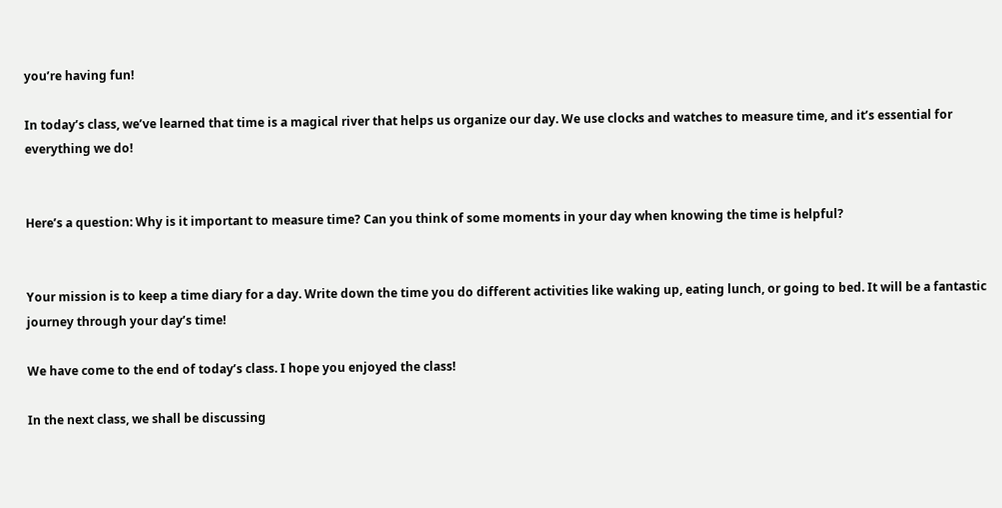you’re having fun!

In today’s class, we’ve learned that time is a magical river that helps us organize our day. We use clocks and watches to measure time, and it’s essential for everything we do!


Here’s a question: Why is it important to measure time? Can you think of some moments in your day when knowing the time is helpful?


Your mission is to keep a time diary for a day. Write down the time you do different activities like waking up, eating lunch, or going to bed. It will be a fantastic journey through your day’s time!

We have come to the end of today’s class. I hope you enjoyed the class!

In the next class, we shall be discussing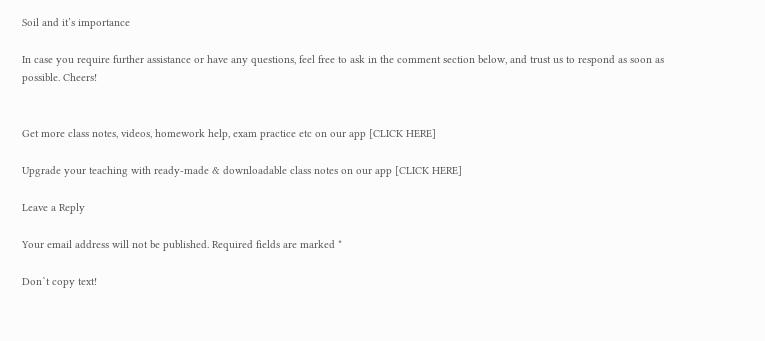Soil and it’s importance

In case you require further assistance or have any questions, feel free to ask in the comment section below, and trust us to respond as soon as possible. Cheers!


Get more class notes, videos, homework help, exam practice etc on our app [CLICK HERE]

Upgrade your teaching with ready-made & downloadable class notes on our app [CLICK HERE]

Leave a Reply

Your email address will not be published. Required fields are marked *

Don`t copy text!